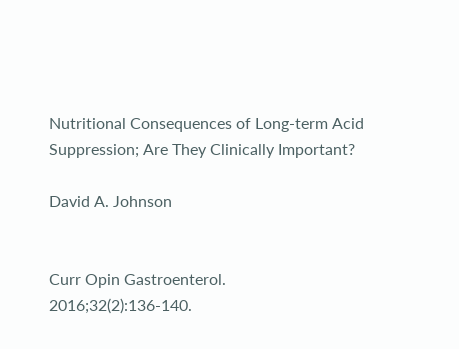Nutritional Consequences of Long-term Acid Suppression; Are They Clinically Important?

David A. Johnson


Curr Opin Gastroenterol. 2016;32(2):136-140.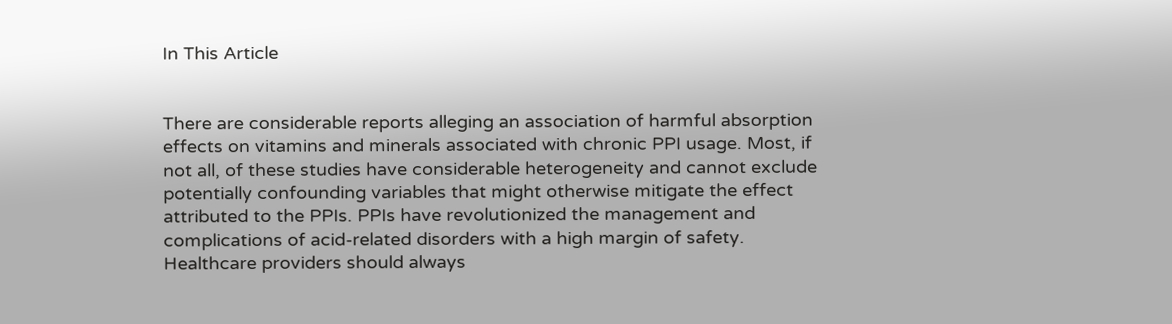In This Article


There are considerable reports alleging an association of harmful absorption effects on vitamins and minerals associated with chronic PPI usage. Most, if not all, of these studies have considerable heterogeneity and cannot exclude potentially confounding variables that might otherwise mitigate the effect attributed to the PPIs. PPIs have revolutionized the management and complications of acid-related disorders with a high margin of safety. Healthcare providers should always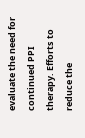evaluate the need for continued PPI therapy. Efforts to reduce the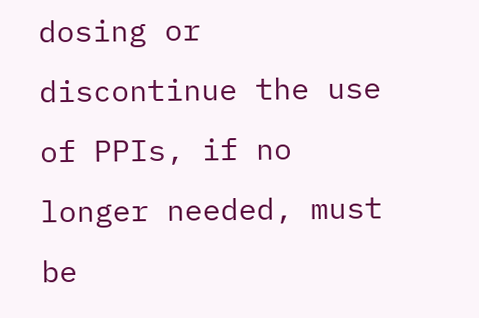dosing or discontinue the use of PPIs, if no longer needed, must be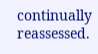continually reassessed.